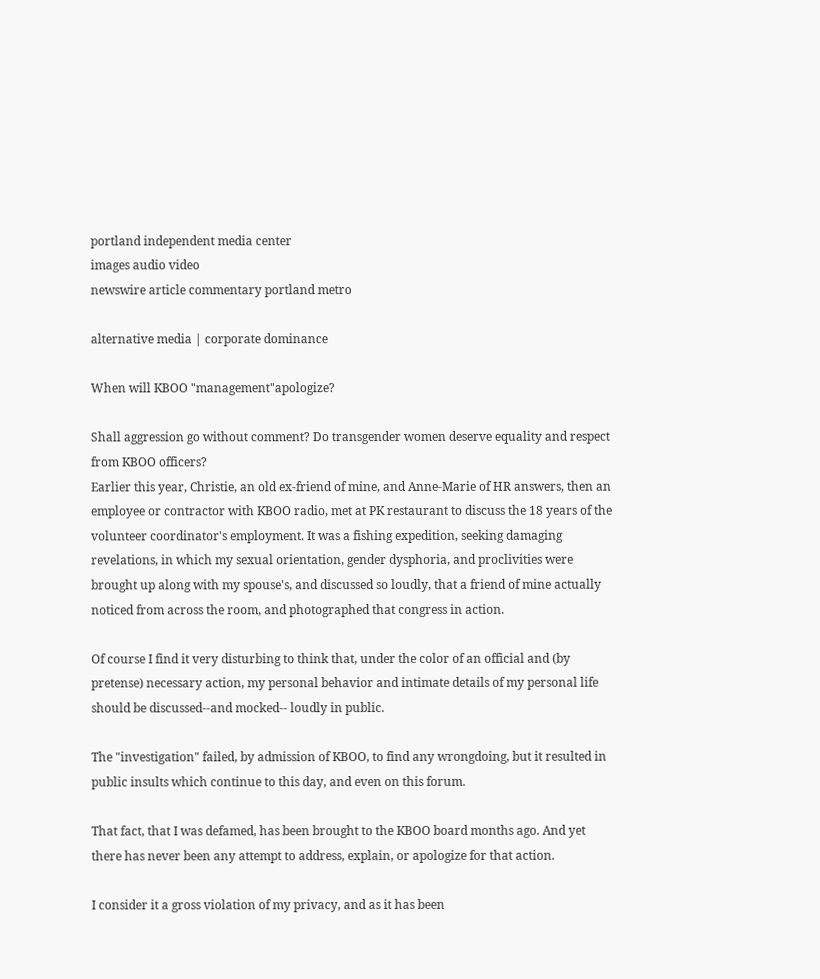portland independent media center
images audio video
newswire article commentary portland metro

alternative media | corporate dominance

When will KBOO "management"apologize?

Shall aggression go without comment? Do transgender women deserve equality and respect from KBOO officers?
Earlier this year, Christie, an old ex-friend of mine, and Anne-Marie of HR answers, then an employee or contractor with KBOO radio, met at PK restaurant to discuss the 18 years of the volunteer coordinator's employment. It was a fishing expedition, seeking damaging revelations, in which my sexual orientation, gender dysphoria, and proclivities were brought up along with my spouse's, and discussed so loudly, that a friend of mine actually noticed from across the room, and photographed that congress in action.

Of course I find it very disturbing to think that, under the color of an official and (by pretense) necessary action, my personal behavior and intimate details of my personal life should be discussed--and mocked-- loudly in public.

The "investigation" failed, by admission of KBOO, to find any wrongdoing, but it resulted in public insults which continue to this day, and even on this forum.

That fact, that I was defamed, has been brought to the KBOO board months ago. And yet there has never been any attempt to address, explain, or apologize for that action.

I consider it a gross violation of my privacy, and as it has been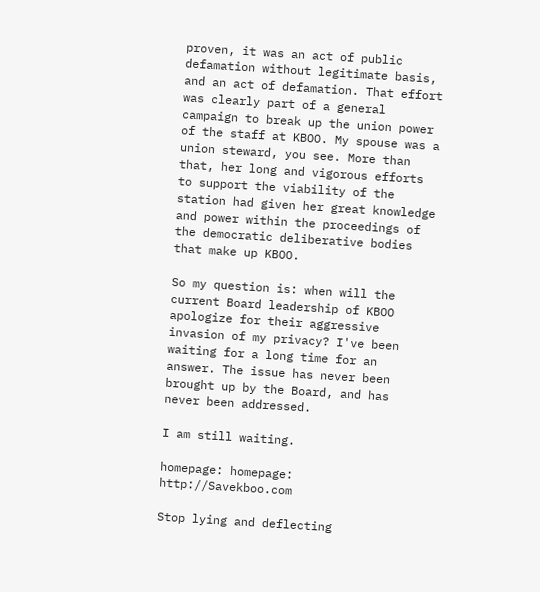proven, it was an act of public defamation without legitimate basis, and an act of defamation. That effort was clearly part of a general campaign to break up the union power of the staff at KBOO. My spouse was a union steward, you see. More than that, her long and vigorous efforts to support the viability of the station had given her great knowledge and power within the proceedings of the democratic deliberative bodies that make up KBOO.

So my question is: when will the current Board leadership of KBOO apologize for their aggressive invasion of my privacy? I've been waiting for a long time for an answer. The issue has never been brought up by the Board, and has never been addressed.

I am still waiting.

homepage: homepage: http://Savekboo.com

Stop lying and deflecting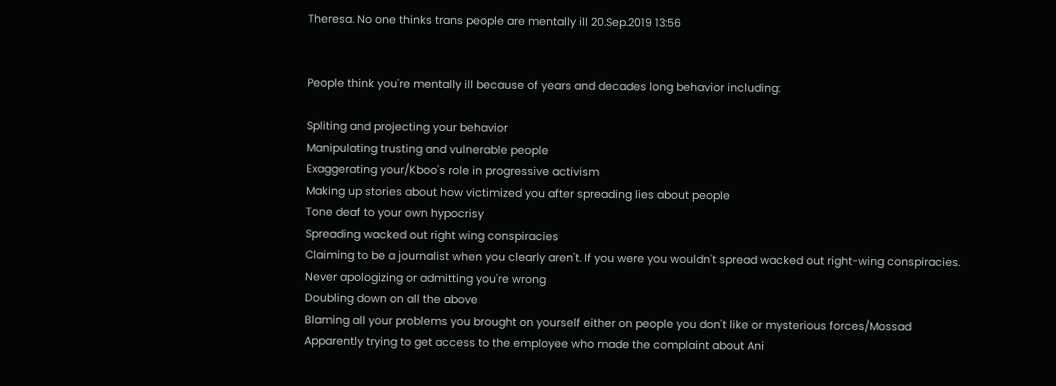Theresa. No one thinks trans people are mentally ill 20.Sep.2019 13:56


People think you're mentally ill because of years and decades long behavior including:

Spliting and projecting your behavior
Manipulating trusting and vulnerable people
Exaggerating your/Kboo's role in progressive activism
Making up stories about how victimized you after spreading lies about people
Tone deaf to your own hypocrisy
Spreading wacked out right wing conspiracies
Claiming to be a journalist when you clearly aren't. If you were you wouldn't spread wacked out right-wing conspiracies.
Never apologizing or admitting you're wrong
Doubling down on all the above
Blaming all your problems you brought on yourself either on people you don't like or mysterious forces/Mossad
Apparently trying to get access to the employee who made the complaint about Ani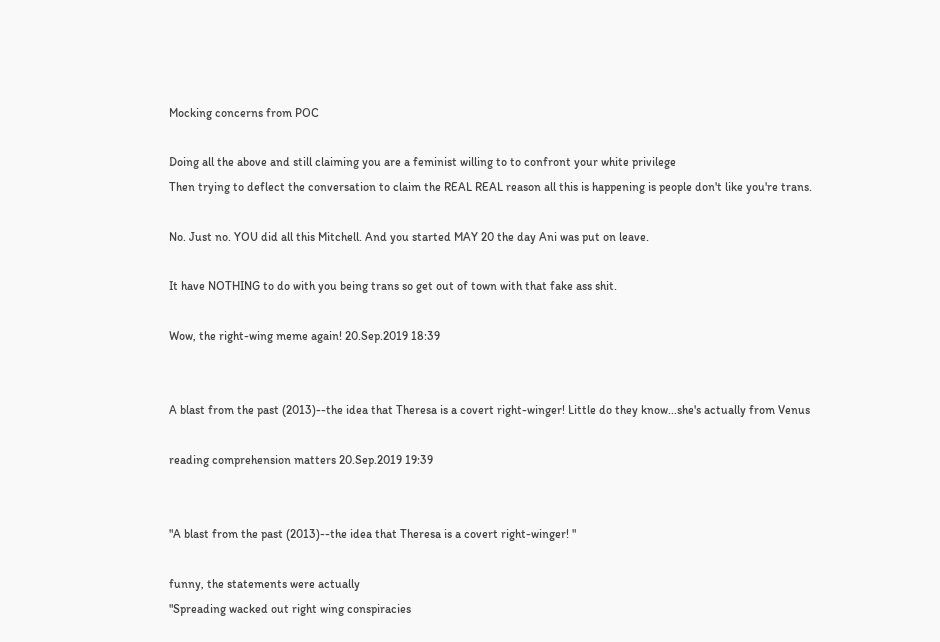Mocking concerns from POC

Doing all the above and still claiming you are a feminist willing to to confront your white privilege
Then trying to deflect the conversation to claim the REAL REAL reason all this is happening is people don't like you're trans.

No. Just no. YOU did all this Mitchell. And you started MAY 20 the day Ani was put on leave.

It have NOTHING to do with you being trans so get out of town with that fake ass shit.

Wow, the right-wing meme again! 20.Sep.2019 18:39


A blast from the past (2013)--the idea that Theresa is a covert right-winger! Little do they know...she's actually from Venus

reading comprehension matters 20.Sep.2019 19:39


"A blast from the past (2013)--the idea that Theresa is a covert right-winger! "

funny, the statements were actually
"Spreading wacked out right wing conspiracies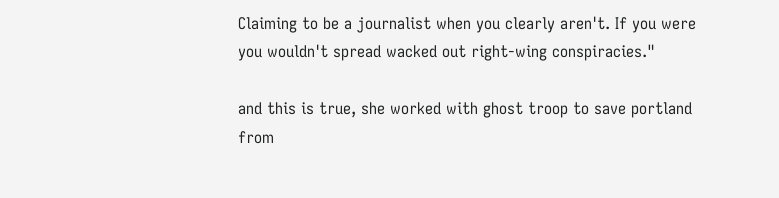Claiming to be a journalist when you clearly aren't. If you were you wouldn't spread wacked out right-wing conspiracies."

and this is true, she worked with ghost troop to save portland from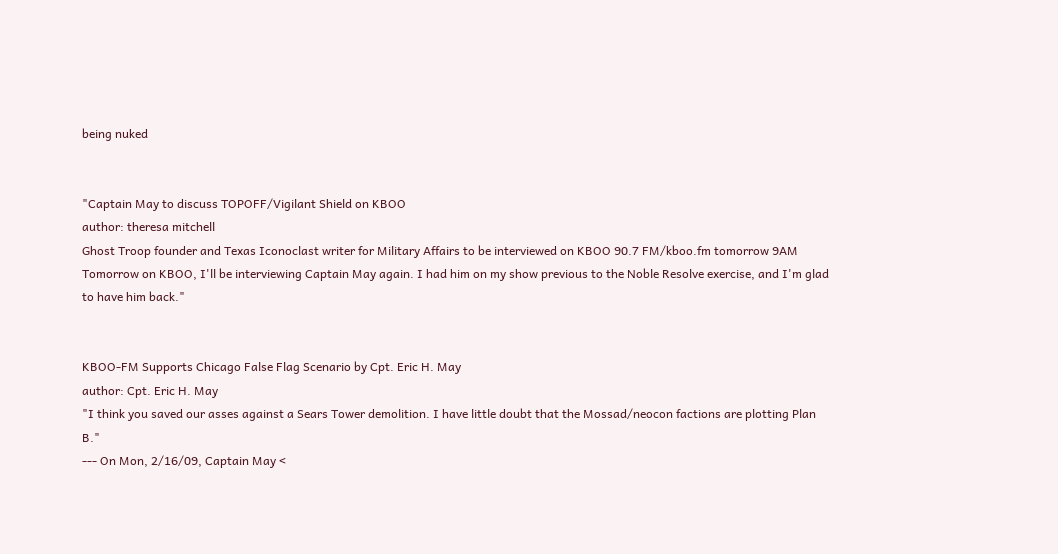being nuked


"Captain May to discuss TOPOFF/Vigilant Shield on KBOO
author: theresa mitchell
Ghost Troop founder and Texas Iconoclast writer for Military Affairs to be interviewed on KBOO 90.7 FM/kboo.fm tomorrow 9AM
Tomorrow on KBOO, I'll be interviewing Captain May again. I had him on my show previous to the Noble Resolve exercise, and I'm glad to have him back."


KBOO-FM Supports Chicago False Flag Scenario by Cpt. Eric H. May
author: Cpt. Eric H. May
"I think you saved our asses against a Sears Tower demolition. I have little doubt that the Mossad/neocon factions are plotting Plan B."
--- On Mon, 2/16/09, Captain May <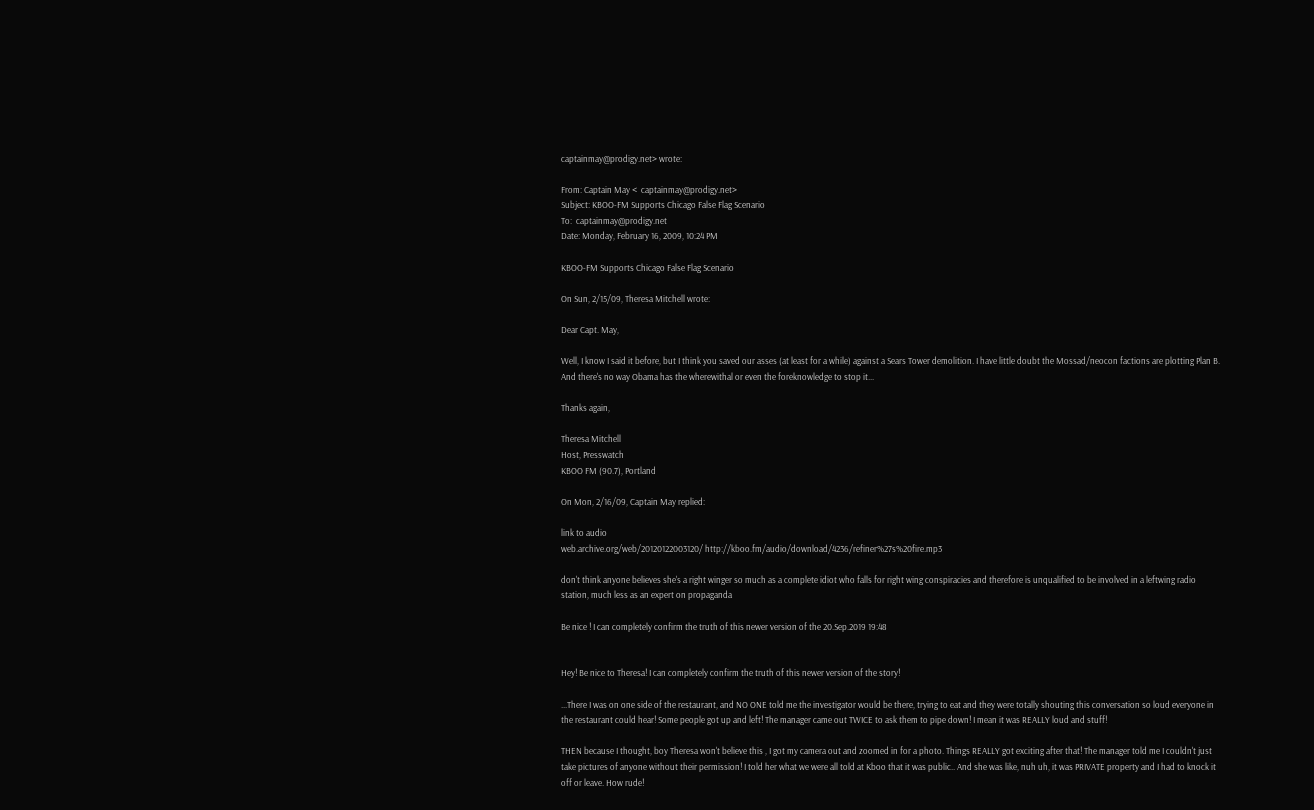captainmay@prodigy.net> wrote:

From: Captain May <  captainmay@prodigy.net>
Subject: KBOO-FM Supports Chicago False Flag Scenario
To:  captainmay@prodigy.net
Date: Monday, February 16, 2009, 10:24 PM

KBOO-FM Supports Chicago False Flag Scenario

On Sun, 2/15/09, Theresa Mitchell wrote:

Dear Capt. May,

Well, I know I said it before, but I think you saved our asses (at least for a while) against a Sears Tower demolition. I have little doubt the Mossad/neocon factions are plotting Plan B. And there's no way Obama has the wherewithal or even the foreknowledge to stop it...

Thanks again,

Theresa Mitchell
Host, Presswatch
KBOO FM (90.7), Portland

On Mon, 2/16/09, Captain May replied:

link to audio
web.archive.org/web/20120122003120/ http://kboo.fm/audio/download/4236/refiner%27s%20fire.mp3

don't think anyone believes she's a right winger so much as a complete idiot who falls for right wing conspiracies and therefore is unqualified to be involved in a leftwing radio station, much less as an expert on propaganda

Be nice ! I can completely confirm the truth of this newer version of the 20.Sep.2019 19:48


Hey! Be nice to Theresa! I can completely confirm the truth of this newer version of the story!

...There I was on one side of the restaurant, and NO ONE told me the investigator would be there, trying to eat and they were totally shouting this conversation so loud everyone in the restaurant could hear! Some people got up and left! The manager came out TWICE to ask them to pipe down! I mean it was REALLY loud and stuff!

THEN because I thought, boy Theresa won't believe this , I got my camera out and zoomed in for a photo. Things REALLY got exciting after that! The manager told me I couldn't just take pictures of anyone without their permission! I told her what we were all told at Kboo that it was public.. And she was like, nuh uh, it was PRIVATE property and I had to knock it off or leave. How rude!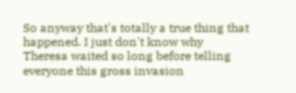So anyway that's totally a true thing that happened. I just don't know why Theresa waited so long before telling everyone this gross invasion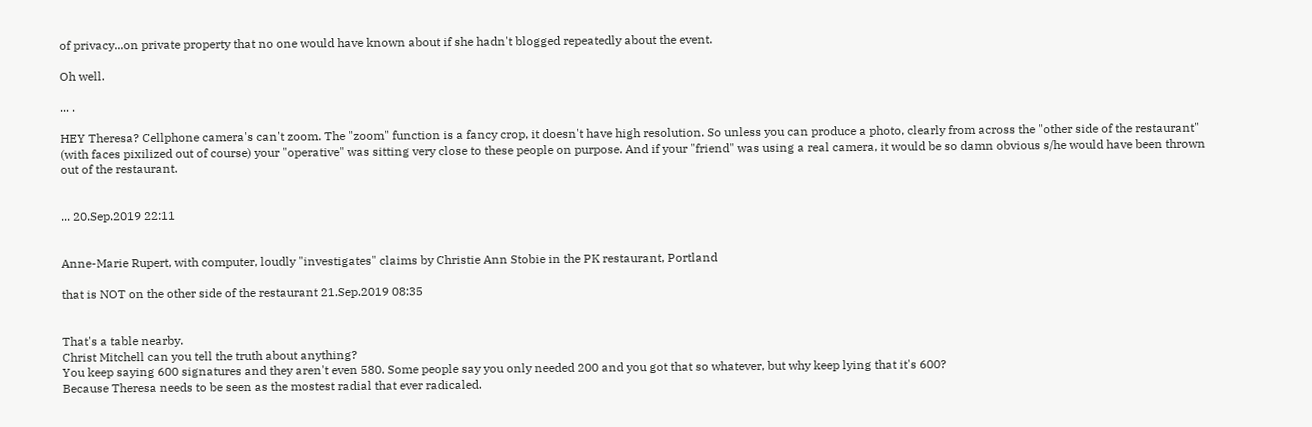of privacy...on private property that no one would have known about if she hadn't blogged repeatedly about the event.

Oh well.

... .

HEY Theresa? Cellphone camera's can't zoom. The "zoom" function is a fancy crop, it doesn't have high resolution. So unless you can produce a photo, clearly from across the "other side of the restaurant" (with faces pixilized out of course) your "operative" was sitting very close to these people on purpose. And if your "friend" was using a real camera, it would be so damn obvious s/he would have been thrown out of the restaurant.


... 20.Sep.2019 22:11


Anne-Marie Rupert, with computer, loudly "investigates" claims by Christie Ann Stobie in the PK restaurant, Portland

that is NOT on the other side of the restaurant 21.Sep.2019 08:35


That's a table nearby.
Christ Mitchell can you tell the truth about anything?
You keep saying 600 signatures and they aren't even 580. Some people say you only needed 200 and you got that so whatever, but why keep lying that it's 600?
Because Theresa needs to be seen as the mostest radial that ever radicaled.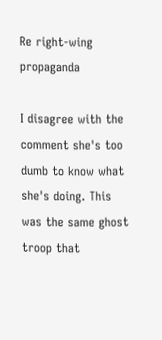Re right-wing propaganda

I disagree with the comment she's too dumb to know what she's doing. This was the same ghost troop that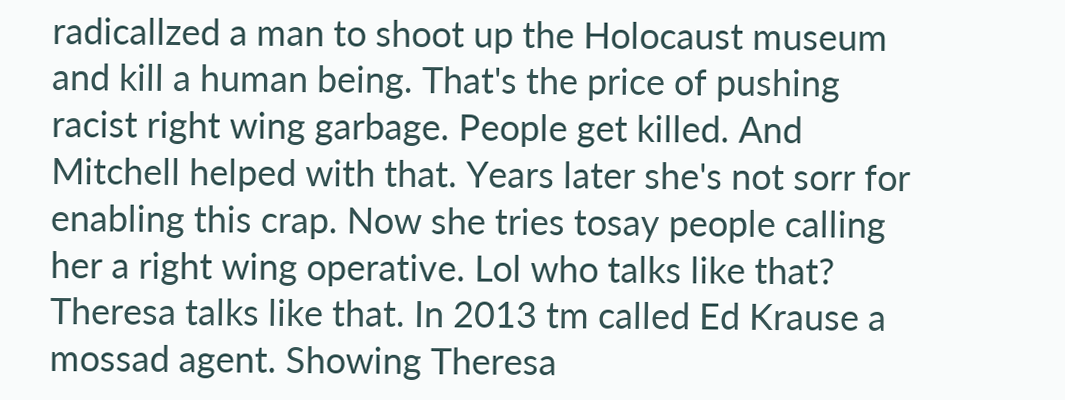radicallzed a man to shoot up the Holocaust museum and kill a human being. That's the price of pushing racist right wing garbage. People get killed. And Mitchell helped with that. Years later she's not sorr for enabling this crap. Now she tries tosay people calling her a right wing operative. Lol who talks like that? Theresa talks like that. In 2013 tm called Ed Krause a mossad agent. Showing Theresa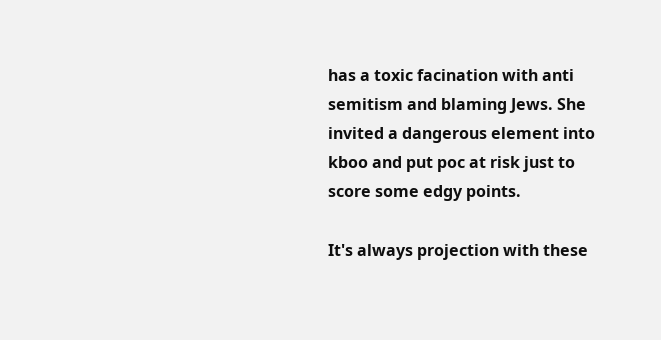has a toxic facination with anti semitism and blaming Jews. She invited a dangerous element into kboo and put poc at risk just to score some edgy points.

It's always projection with these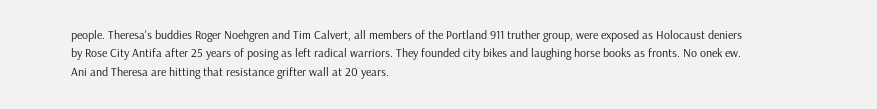people. Theresa's buddies Roger Noehgren and Tim Calvert, all members of the Portland 911 truther group, were exposed as Holocaust deniers by Rose City Antifa after 25 years of posing as left radical warriors. They founded city bikes and laughing horse books as fronts. No onek ew. Ani and Theresa are hitting that resistance grifter wall at 20 years.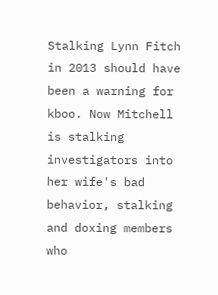Stalking Lynn Fitch in 2013 should have been a warning for kboo. Now Mitchell is stalking investigators into her wife's bad behavior, stalking and doxing members who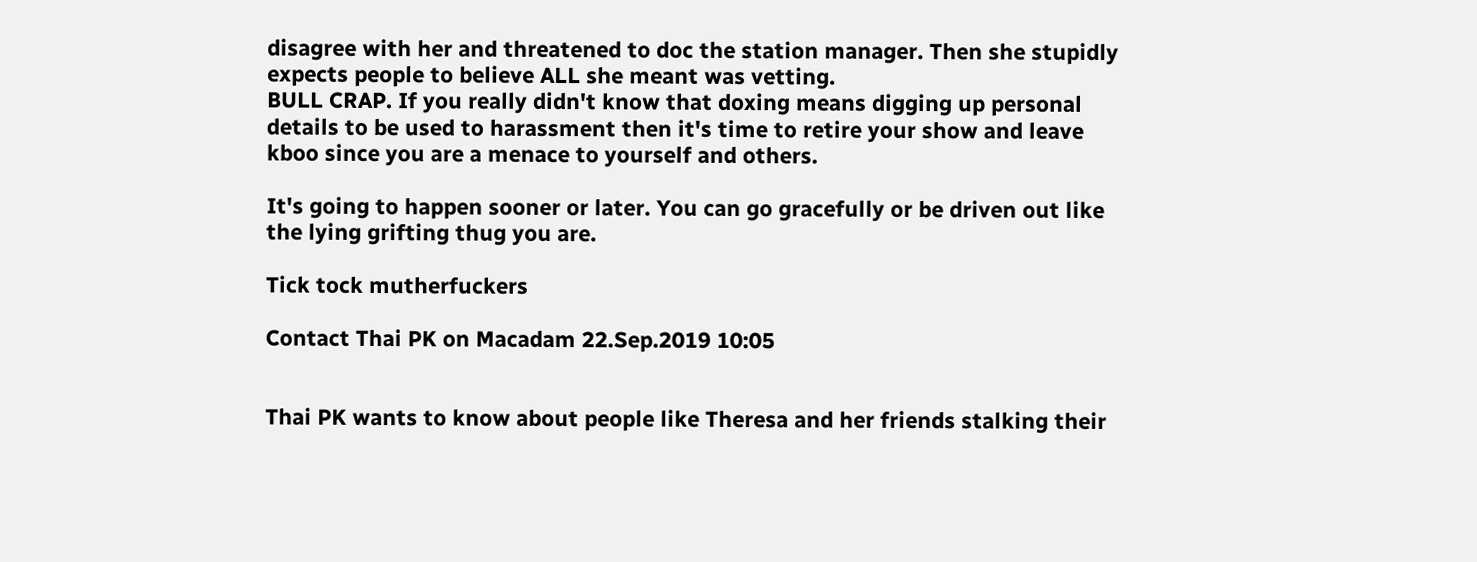disagree with her and threatened to doc the station manager. Then she stupidly expects people to believe ALL she meant was vetting.
BULL CRAP. If you really didn't know that doxing means digging up personal details to be used to harassment then it's time to retire your show and leave kboo since you are a menace to yourself and others.

It's going to happen sooner or later. You can go gracefully or be driven out like the lying grifting thug you are.

Tick tock mutherfuckers

Contact Thai PK on Macadam 22.Sep.2019 10:05


Thai PK wants to know about people like Theresa and her friends stalking their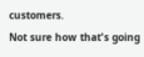customers.
Not sure how that's going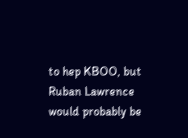to hep KBOO, but Ruban Lawrence would probably be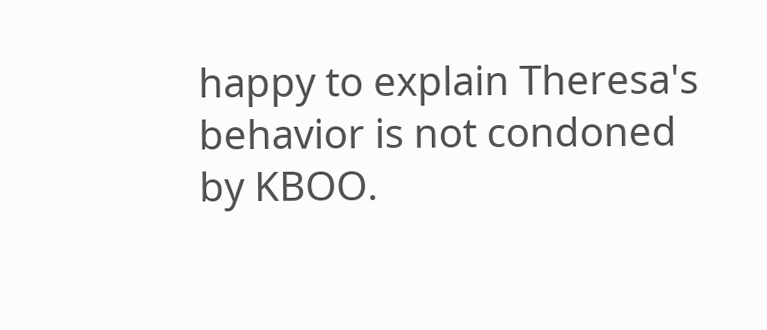happy to explain Theresa's behavior is not condoned by KBOO.